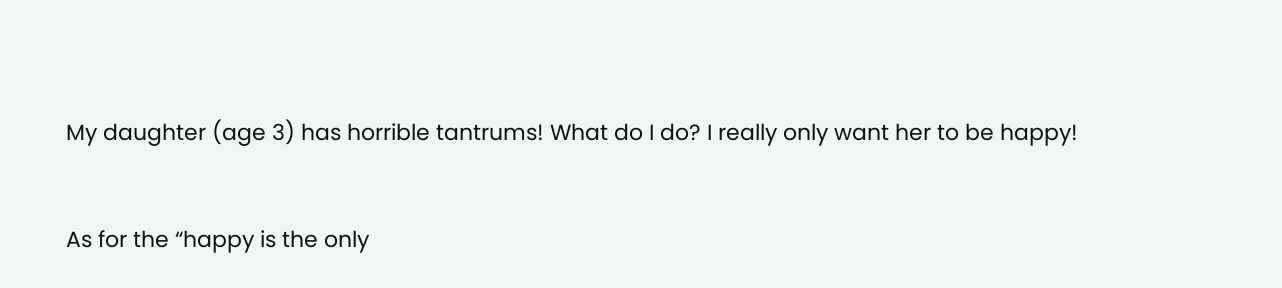My daughter (age 3) has horrible tantrums! What do I do? I really only want her to be happy!


As for the “happy is the only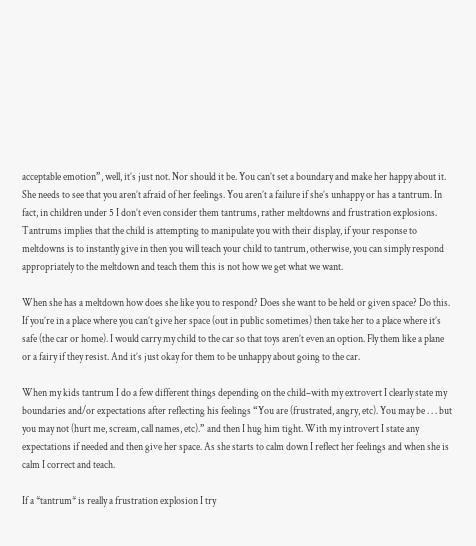acceptable emotion”, well, it’s just not. Nor should it be. You can’t set a boundary and make her happy about it. She needs to see that you aren’t afraid of her feelings. You aren’t a failure if she’s unhappy or has a tantrum. In fact, in children under 5 I don’t even consider them tantrums, rather meltdowns and frustration explosions. Tantrums implies that the child is attempting to manipulate you with their display, if your response to meltdowns is to instantly give in then you will teach your child to tantrum, otherwise, you can simply respond appropriately to the meltdown and teach them this is not how we get what we want.

When she has a meltdown how does she like you to respond? Does she want to be held or given space? Do this. If you’re in a place where you can’t give her space (out in public sometimes) then take her to a place where it’s safe (the car or home). I would carry my child to the car so that toys aren’t even an option. Fly them like a plane or a fairy if they resist. And it’s just okay for them to be unhappy about going to the car.

When my kids tantrum I do a few different things depending on the child–with my extrovert I clearly state my boundaries and/or expectations after reflecting his feelings “You are (frustrated, angry, etc). You may be . . . but you may not (hurt me, scream, call names, etc).” and then I hug him tight. With my introvert I state any expectations if needed and then give her space. As she starts to calm down I reflect her feelings and when she is calm I correct and teach.

If a *tantrum* is really a frustration explosion I try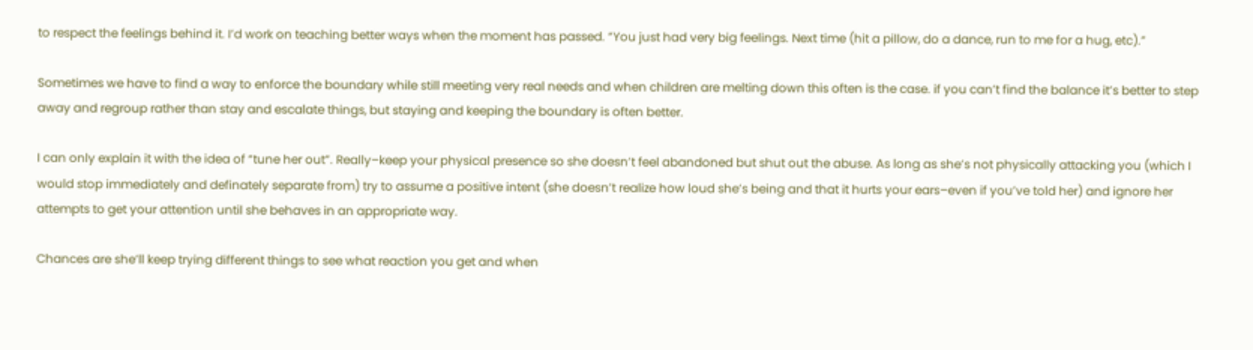to respect the feelings behind it. I’d work on teaching better ways when the moment has passed. “You just had very big feelings. Next time (hit a pillow, do a dance, run to me for a hug, etc).”

Sometimes we have to find a way to enforce the boundary while still meeting very real needs and when children are melting down this often is the case. if you can’t find the balance it’s better to step away and regroup rather than stay and escalate things, but staying and keeping the boundary is often better.

I can only explain it with the idea of “tune her out”. Really–keep your physical presence so she doesn’t feel abandoned but shut out the abuse. As long as she’s not physically attacking you (which I would stop immediately and definately separate from) try to assume a positive intent (she doesn’t realize how loud she’s being and that it hurts your ears–even if you’ve told her) and ignore her attempts to get your attention until she behaves in an appropriate way.

Chances are she’ll keep trying different things to see what reaction you get and when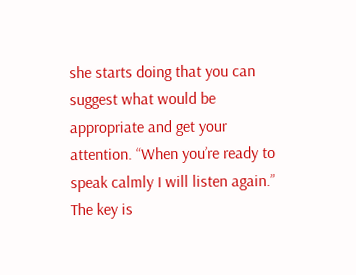she starts doing that you can suggest what would be appropriate and get your attention. “When you’re ready to speak calmly I will listen again.” The key is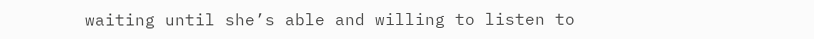waiting until she’s able and willing to listen to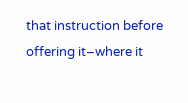that instruction before offering it–where it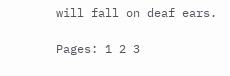will fall on deaf ears.

Pages: 1 2 3